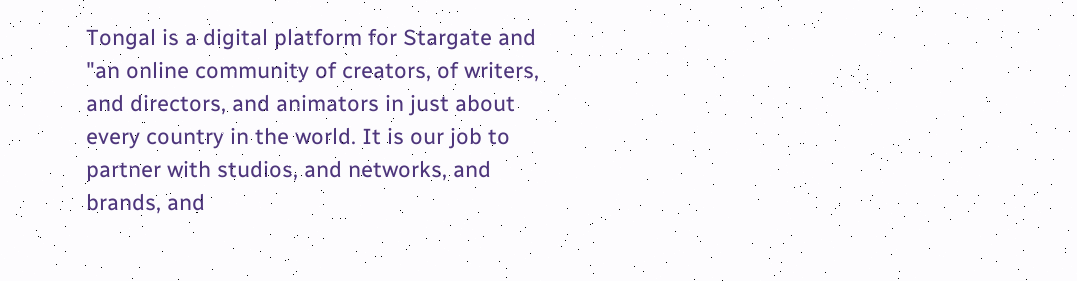Tongal is a digital platform for Stargate and "an online community of creators, of writers, and directors, and animators in just about every country in the world. It is our job to partner with studios, and networks, and brands, and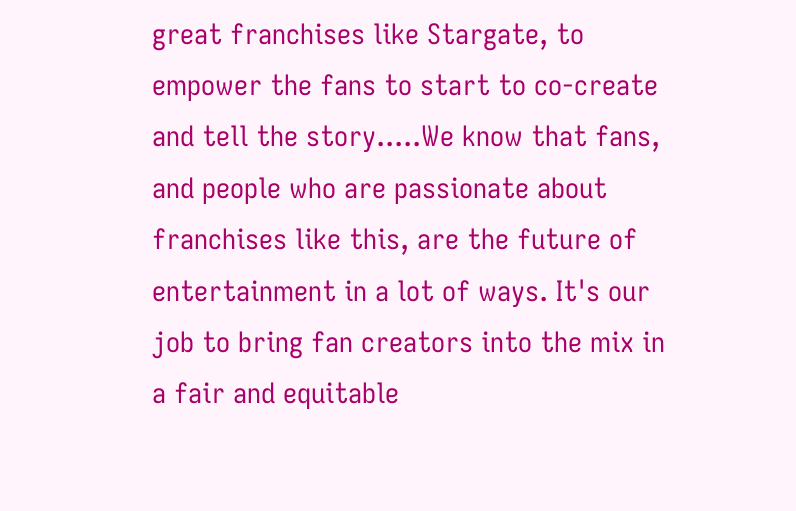great franchises like Stargate, to empower the fans to start to co-create and tell the story.....We know that fans, and people who are passionate about franchises like this, are the future of entertainment in a lot of ways. It's our job to bring fan creators into the mix in a fair and equitable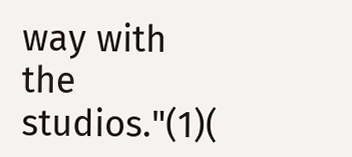way with the studios."(1)(